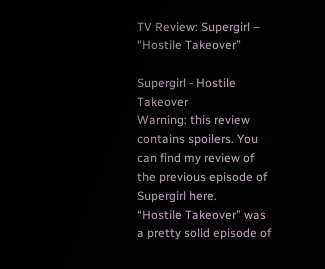TV Review: Supergirl – “Hostile Takeover”

Supergirl - Hostile Takeover
Warning: this review contains spoilers. You can find my review of the previous episode of Supergirl here.
“Hostile Takeover” was a pretty solid episode of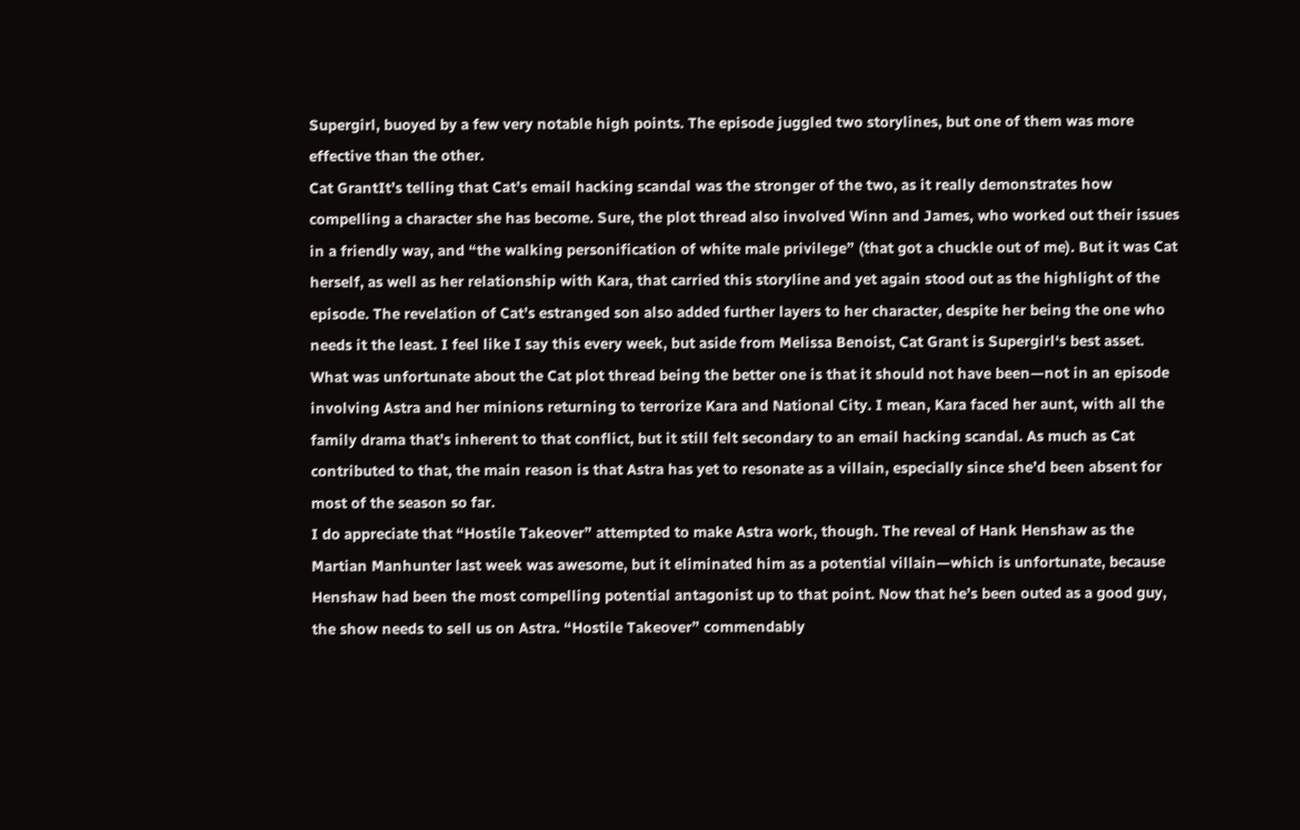Supergirl, buoyed by a few very notable high points. The episode juggled two storylines, but one of them was more effective than the other.
Cat GrantIt’s telling that Cat’s email hacking scandal was the stronger of the two, as it really demonstrates how compelling a character she has become. Sure, the plot thread also involved Winn and James, who worked out their issues in a friendly way, and “the walking personification of white male privilege” (that got a chuckle out of me). But it was Cat herself, as well as her relationship with Kara, that carried this storyline and yet again stood out as the highlight of the episode. The revelation of Cat’s estranged son also added further layers to her character, despite her being the one who needs it the least. I feel like I say this every week, but aside from Melissa Benoist, Cat Grant is Supergirl‘s best asset.
What was unfortunate about the Cat plot thread being the better one is that it should not have been—not in an episode involving Astra and her minions returning to terrorize Kara and National City. I mean, Kara faced her aunt, with all the family drama that’s inherent to that conflict, but it still felt secondary to an email hacking scandal. As much as Cat contributed to that, the main reason is that Astra has yet to resonate as a villain, especially since she’d been absent for most of the season so far.
I do appreciate that “Hostile Takeover” attempted to make Astra work, though. The reveal of Hank Henshaw as the Martian Manhunter last week was awesome, but it eliminated him as a potential villain—which is unfortunate, because Henshaw had been the most compelling potential antagonist up to that point. Now that he’s been outed as a good guy, the show needs to sell us on Astra. “Hostile Takeover” commendably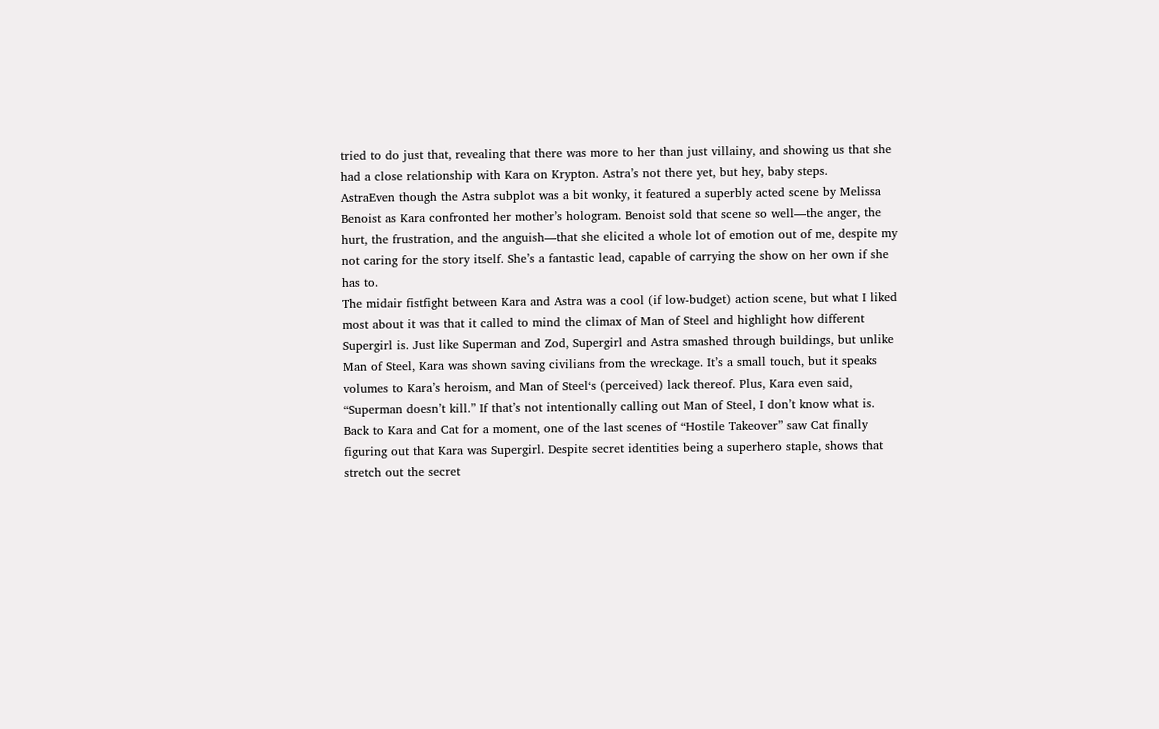tried to do just that, revealing that there was more to her than just villainy, and showing us that she had a close relationship with Kara on Krypton. Astra’s not there yet, but hey, baby steps.
AstraEven though the Astra subplot was a bit wonky, it featured a superbly acted scene by Melissa Benoist as Kara confronted her mother’s hologram. Benoist sold that scene so well—the anger, the hurt, the frustration, and the anguish—that she elicited a whole lot of emotion out of me, despite my not caring for the story itself. She’s a fantastic lead, capable of carrying the show on her own if she has to.
The midair fistfight between Kara and Astra was a cool (if low-budget) action scene, but what I liked most about it was that it called to mind the climax of Man of Steel and highlight how different Supergirl is. Just like Superman and Zod, Supergirl and Astra smashed through buildings, but unlike Man of Steel, Kara was shown saving civilians from the wreckage. It’s a small touch, but it speaks volumes to Kara’s heroism, and Man of Steel‘s (perceived) lack thereof. Plus, Kara even said, “Superman doesn’t kill.” If that’s not intentionally calling out Man of Steel, I don’t know what is.
Back to Kara and Cat for a moment, one of the last scenes of “Hostile Takeover” saw Cat finally figuring out that Kara was Supergirl. Despite secret identities being a superhero staple, shows that stretch out the secret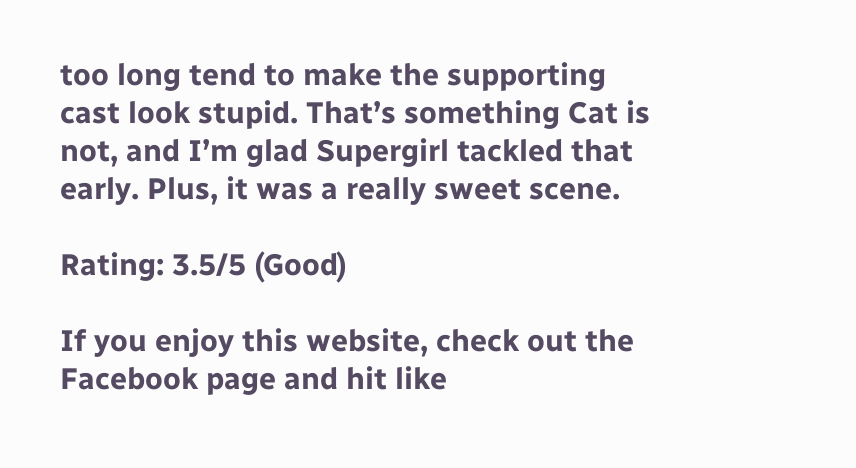too long tend to make the supporting cast look stupid. That’s something Cat is not, and I’m glad Supergirl tackled that early. Plus, it was a really sweet scene.

Rating: 3.5/5 (Good)

If you enjoy this website, check out the Facebook page and hit like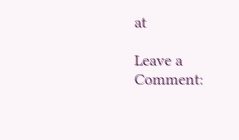at

Leave a Comment: